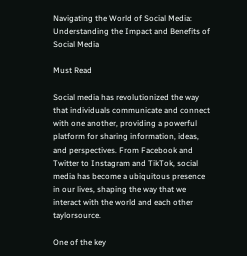Navigating the World of Social Media: Understanding the Impact and Benefits of Social Media

Must Read

Social media has revolutionized the way that individuals communicate and connect with one another, providing a powerful platform for sharing information, ideas, and perspectives. From Facebook and Twitter to Instagram and TikTok, social media has become a ubiquitous presence in our lives, shaping the way that we interact with the world and each other taylorsource.

One of the key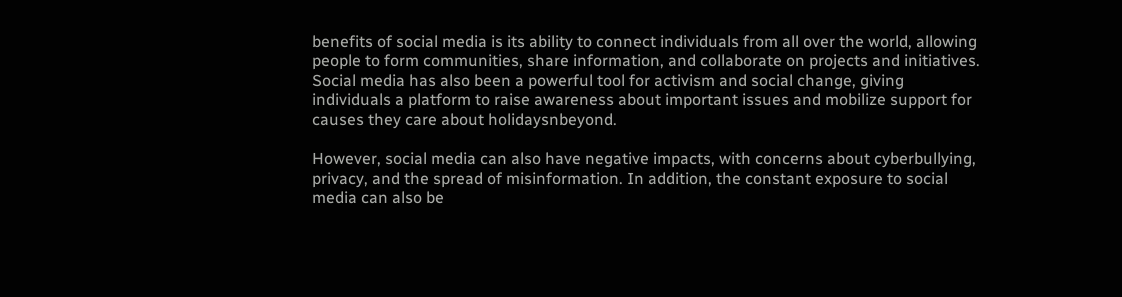benefits of social media is its ability to connect individuals from all over the world, allowing people to form communities, share information, and collaborate on projects and initiatives. Social media has also been a powerful tool for activism and social change, giving individuals a platform to raise awareness about important issues and mobilize support for causes they care about holidaysnbeyond.

However, social media can also have negative impacts, with concerns about cyberbullying, privacy, and the spread of misinformation. In addition, the constant exposure to social media can also be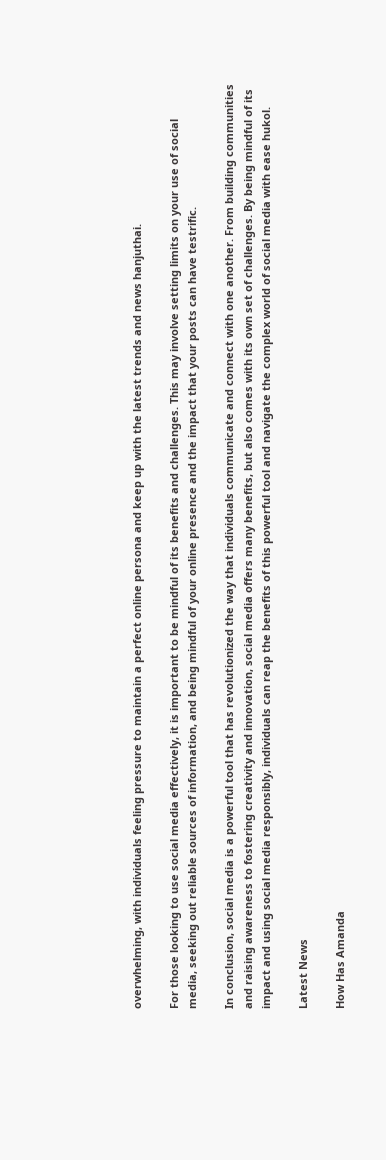overwhelming, with individuals feeling pressure to maintain a perfect online persona and keep up with the latest trends and news hanjuthai.

For those looking to use social media effectively, it is important to be mindful of its benefits and challenges. This may involve setting limits on your use of social media, seeking out reliable sources of information, and being mindful of your online presence and the impact that your posts can have testrific.

In conclusion, social media is a powerful tool that has revolutionized the way that individuals communicate and connect with one another. From building communities and raising awareness to fostering creativity and innovation, social media offers many benefits, but also comes with its own set of challenges. By being mindful of its impact and using social media responsibly, individuals can reap the benefits of this powerful tool and navigate the complex world of social media with ease hukol.

Latest News

How Has Amanda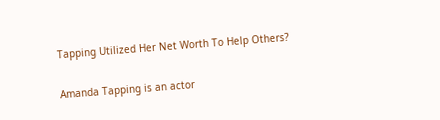Tapping Utilized Her Net Worth To Help Others?

Amanda Tapping is an actor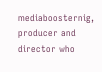mediaboosternig, producer and director who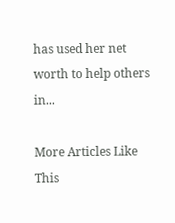has used her net worth to help others in...

More Articles Like This